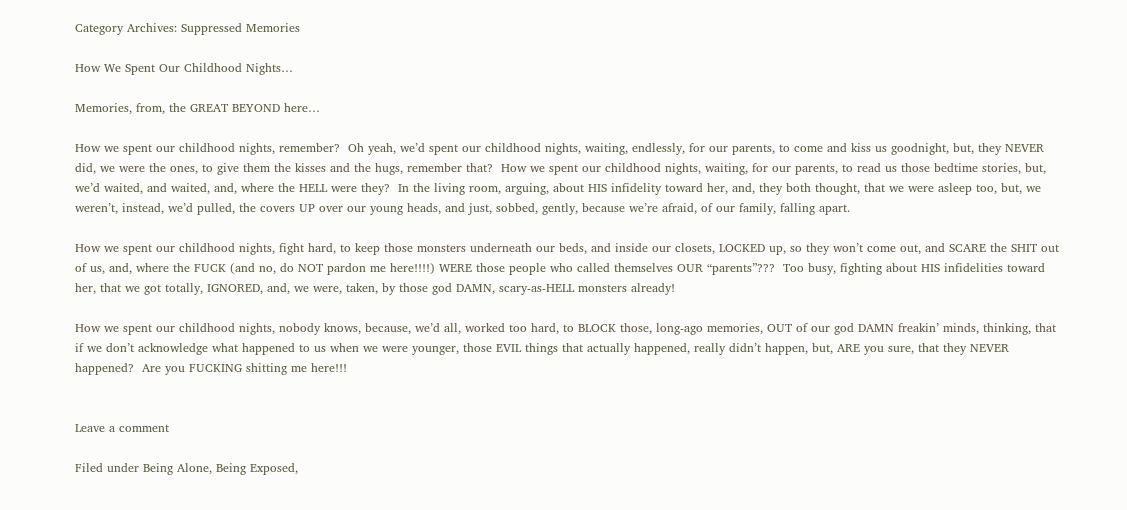Category Archives: Suppressed Memories

How We Spent Our Childhood Nights…

Memories, from, the GREAT BEYOND here…

How we spent our childhood nights, remember?  Oh yeah, we’d spent our childhood nights, waiting, endlessly, for our parents, to come and kiss us goodnight, but, they NEVER did, we were the ones, to give them the kisses and the hugs, remember that?  How we spent our childhood nights, waiting, for our parents, to read us those bedtime stories, but, we’d waited, and waited, and, where the HELL were they?  In the living room, arguing, about HIS infidelity toward her, and, they both thought, that we were asleep too, but, we weren’t, instead, we’d pulled, the covers UP over our young heads, and just, sobbed, gently, because we’re afraid, of our family, falling apart.

How we spent our childhood nights, fight hard, to keep those monsters underneath our beds, and inside our closets, LOCKED up, so they won’t come out, and SCARE the SHIT out of us, and, where the FUCK (and no, do NOT pardon me here!!!!) WERE those people who called themselves OUR “parents”???  Too busy, fighting about HIS infidelities toward her, that we got totally, IGNORED, and, we were, taken, by those god DAMN, scary-as-HELL monsters already!

How we spent our childhood nights, nobody knows, because, we’d all, worked too hard, to BLOCK those, long-ago memories, OUT of our god DAMN freakin’ minds, thinking, that if we don’t acknowledge what happened to us when we were younger, those EVIL things that actually happened, really didn’t happen, but, ARE you sure, that they NEVER happened?  Are you FUCKING shitting me here!!!


Leave a comment

Filed under Being Alone, Being Exposed,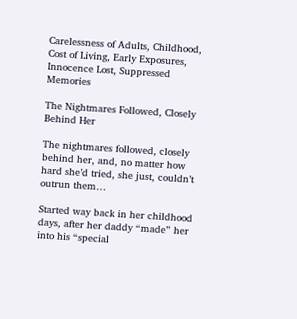Carelessness of Adults, Childhood, Cost of Living, Early Exposures, Innocence Lost, Suppressed Memories

The Nightmares Followed, Closely Behind Her

The nightmares followed, closely behind her, and, no matter how hard she’d tried, she just, couldn’t outrun them…

Started way back in her childhood days, after her daddy “made” her into his “special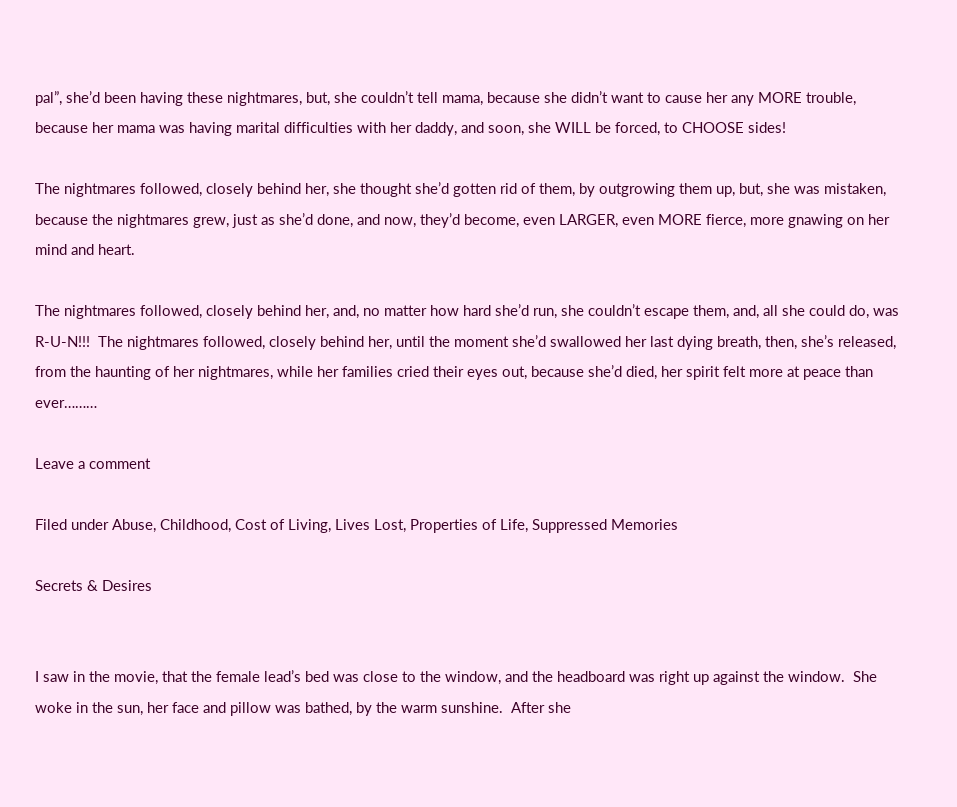pal”, she’d been having these nightmares, but, she couldn’t tell mama, because she didn’t want to cause her any MORE trouble, because her mama was having marital difficulties with her daddy, and soon, she WILL be forced, to CHOOSE sides!

The nightmares followed, closely behind her, she thought she’d gotten rid of them, by outgrowing them up, but, she was mistaken, because the nightmares grew, just as she’d done, and now, they’d become, even LARGER, even MORE fierce, more gnawing on her mind and heart.

The nightmares followed, closely behind her, and, no matter how hard she’d run, she couldn’t escape them, and, all she could do, was R-U-N!!!  The nightmares followed, closely behind her, until the moment she’d swallowed her last dying breath, then, she’s released, from the haunting of her nightmares, while her families cried their eyes out, because she’d died, her spirit felt more at peace than ever………

Leave a comment

Filed under Abuse, Childhood, Cost of Living, Lives Lost, Properties of Life, Suppressed Memories

Secrets & Desires


I saw in the movie, that the female lead’s bed was close to the window, and the headboard was right up against the window.  She woke in the sun, her face and pillow was bathed, by the warm sunshine.  After she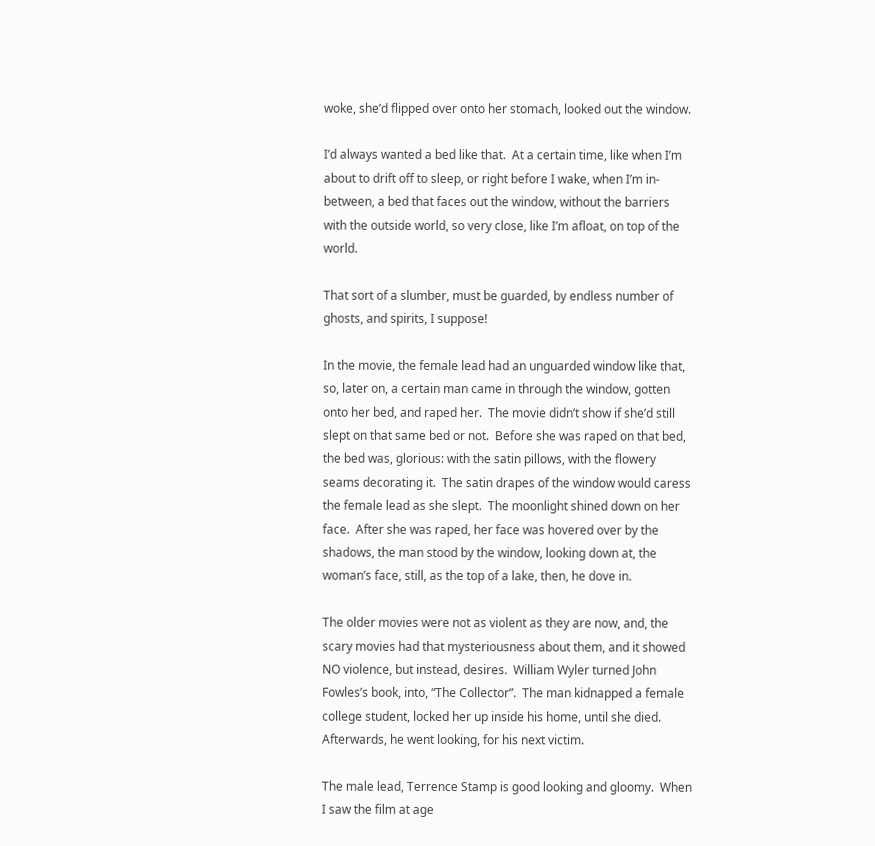woke, she’d flipped over onto her stomach, looked out the window.

I’d always wanted a bed like that.  At a certain time, like when I’m about to drift off to sleep, or right before I wake, when I’m in-between, a bed that faces out the window, without the barriers with the outside world, so very close, like I’m afloat, on top of the world.

That sort of a slumber, must be guarded, by endless number of ghosts, and spirits, I suppose!

In the movie, the female lead had an unguarded window like that, so, later on, a certain man came in through the window, gotten onto her bed, and raped her.  The movie didn’t show if she’d still slept on that same bed or not.  Before she was raped on that bed, the bed was, glorious: with the satin pillows, with the flowery seams decorating it.  The satin drapes of the window would caress the female lead as she slept.  The moonlight shined down on her face.  After she was raped, her face was hovered over by the shadows, the man stood by the window, looking down at, the woman’s face, still, as the top of a lake, then, he dove in.

The older movies were not as violent as they are now, and, the scary movies had that mysteriousness about them, and it showed NO violence, but instead, desires.  William Wyler turned John Fowles’s book, into, “The Collector”.  The man kidnapped a female college student, locked her up inside his home, until she died.  Afterwards, he went looking, for his next victim.

The male lead, Terrence Stamp is good looking and gloomy.  When I saw the film at age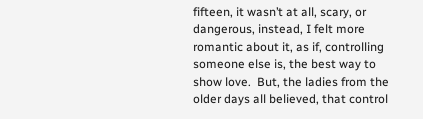fifteen, it wasn’t at all, scary, or dangerous, instead, I felt more romantic about it, as if, controlling someone else is, the best way to show love.  But, the ladies from the older days all believed, that control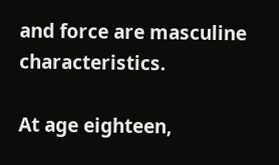and force are masculine characteristics.

At age eighteen,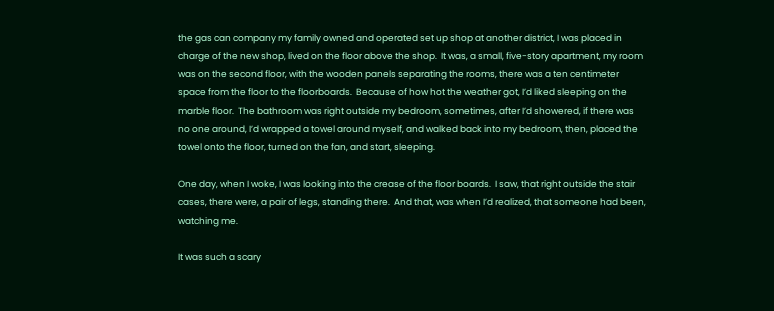the gas can company my family owned and operated set up shop at another district, I was placed in charge of the new shop, lived on the floor above the shop.  It was, a small, five-story apartment, my room was on the second floor, with the wooden panels separating the rooms, there was a ten centimeter space from the floor to the floorboards.  Because of how hot the weather got, I’d liked sleeping on the marble floor.  The bathroom was right outside my bedroom, sometimes, after I’d showered, if there was no one around, I’d wrapped a towel around myself, and walked back into my bedroom, then, placed the towel onto the floor, turned on the fan, and start, sleeping.

One day, when I woke, I was looking into the crease of the floor boards.  I saw, that right outside the stair cases, there were, a pair of legs, standing there.  And that, was when I’d realized, that someone had been, watching me.

It was such a scary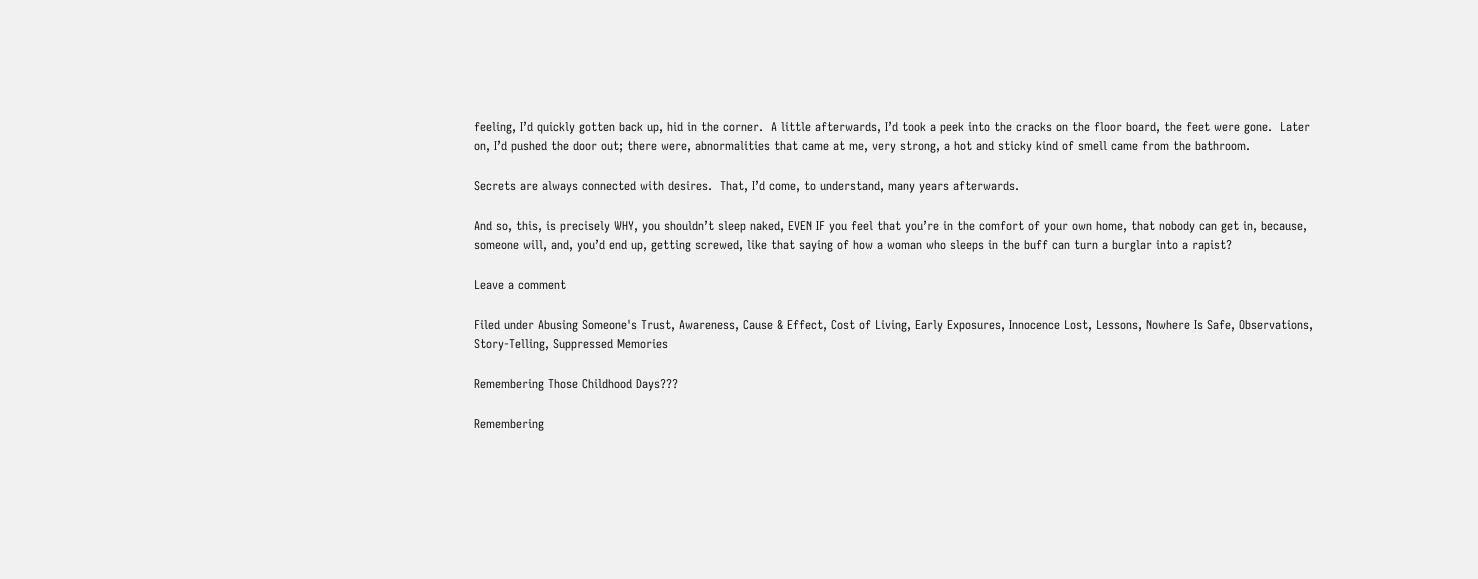feeling, I’d quickly gotten back up, hid in the corner.  A little afterwards, I’d took a peek into the cracks on the floor board, the feet were gone.  Later on, I’d pushed the door out; there were, abnormalities that came at me, very strong, a hot and sticky kind of smell came from the bathroom.

Secrets are always connected with desires.  That, I’d come, to understand, many years afterwards.

And so, this, is precisely WHY, you shouldn’t sleep naked, EVEN IF you feel that you’re in the comfort of your own home, that nobody can get in, because, someone will, and, you’d end up, getting screwed, like that saying of how a woman who sleeps in the buff can turn a burglar into a rapist?

Leave a comment

Filed under Abusing Someone's Trust, Awareness, Cause & Effect, Cost of Living, Early Exposures, Innocence Lost, Lessons, Nowhere Is Safe, Observations, Story-Telling, Suppressed Memories

Remembering Those Childhood Days???

Remembering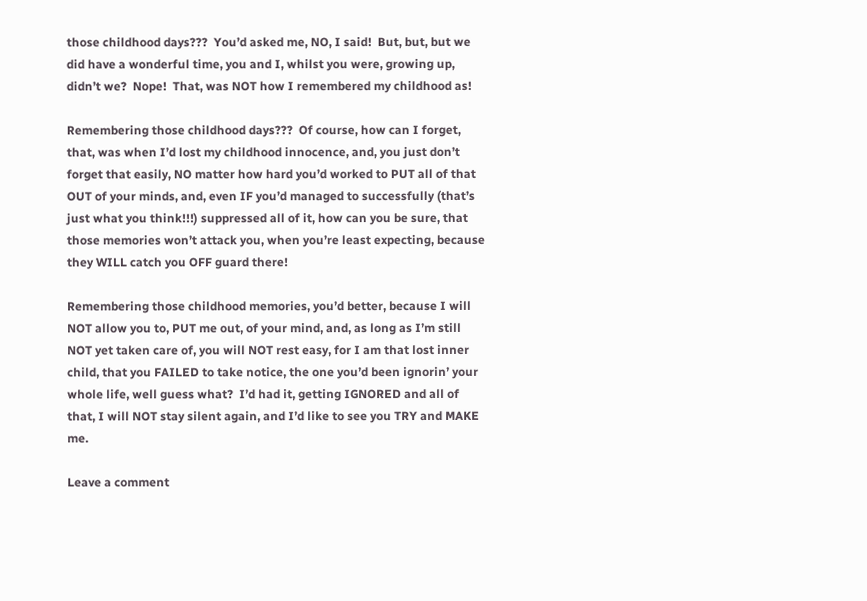those childhood days???  You’d asked me, NO, I said!  But, but, but we did have a wonderful time, you and I, whilst you were, growing up, didn’t we?  Nope!  That, was NOT how I remembered my childhood as!

Remembering those childhood days???  Of course, how can I forget, that, was when I’d lost my childhood innocence, and, you just don’t forget that easily, NO matter how hard you’d worked to PUT all of that OUT of your minds, and, even IF you’d managed to successfully (that’s just what you think!!!) suppressed all of it, how can you be sure, that those memories won’t attack you, when you’re least expecting, because they WILL catch you OFF guard there!

Remembering those childhood memories, you’d better, because I will NOT allow you to, PUT me out, of your mind, and, as long as I’m still NOT yet taken care of, you will NOT rest easy, for I am that lost inner child, that you FAILED to take notice, the one you’d been ignorin’ your whole life, well guess what?  I’d had it, getting IGNORED and all of that, I will NOT stay silent again, and I’d like to see you TRY and MAKE me.

Leave a comment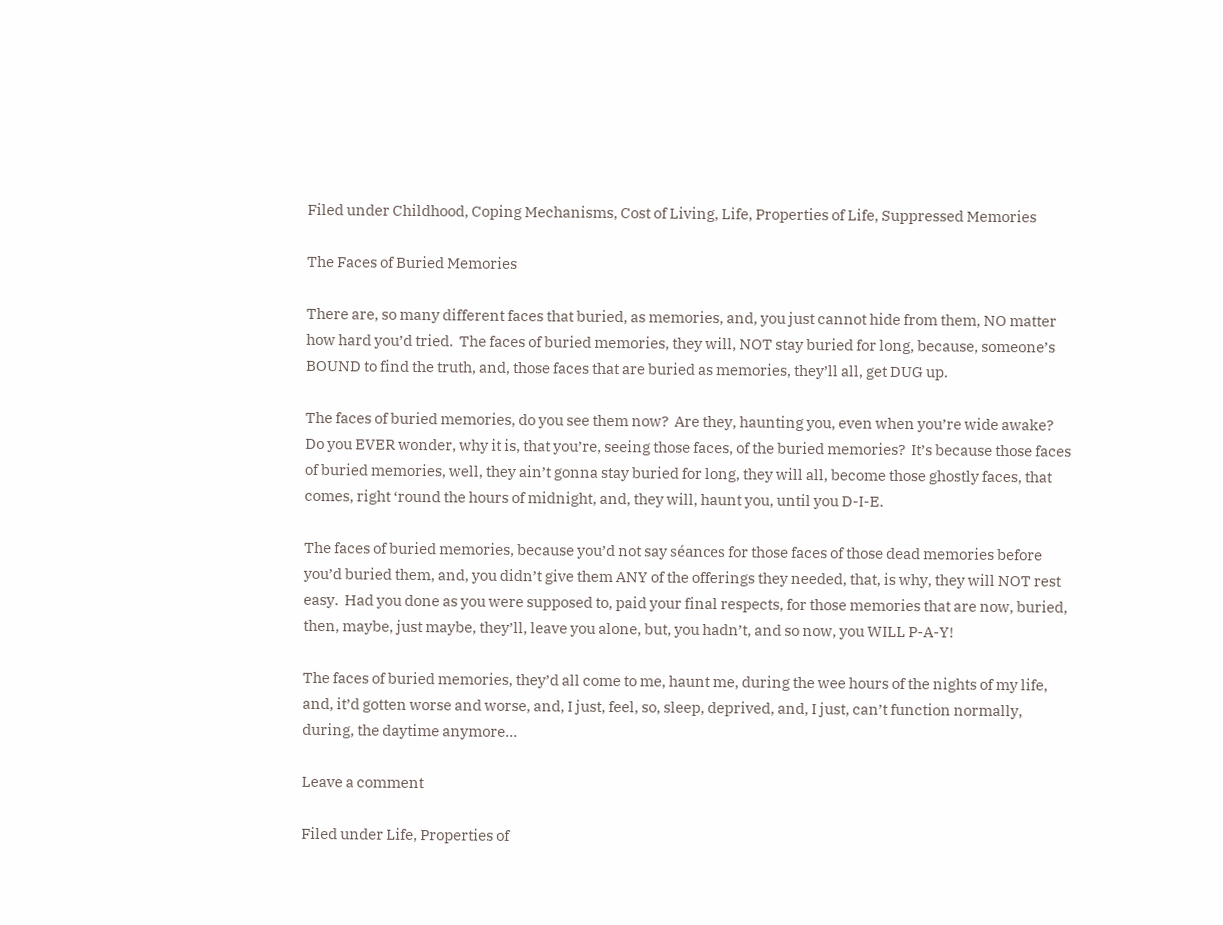Filed under Childhood, Coping Mechanisms, Cost of Living, Life, Properties of Life, Suppressed Memories

The Faces of Buried Memories

There are, so many different faces that buried, as memories, and, you just cannot hide from them, NO matter how hard you’d tried.  The faces of buried memories, they will, NOT stay buried for long, because, someone’s BOUND to find the truth, and, those faces that are buried as memories, they’ll all, get DUG up.

The faces of buried memories, do you see them now?  Are they, haunting you, even when you’re wide awake?  Do you EVER wonder, why it is, that you’re, seeing those faces, of the buried memories?  It’s because those faces of buried memories, well, they ain’t gonna stay buried for long, they will all, become those ghostly faces, that comes, right ‘round the hours of midnight, and, they will, haunt you, until you D-I-E.

The faces of buried memories, because you’d not say séances for those faces of those dead memories before you’d buried them, and, you didn’t give them ANY of the offerings they needed, that, is why, they will NOT rest easy.  Had you done as you were supposed to, paid your final respects, for those memories that are now, buried, then, maybe, just maybe, they’ll, leave you alone, but, you hadn’t, and so now, you WILL P-A-Y!

The faces of buried memories, they’d all come to me, haunt me, during the wee hours of the nights of my life, and, it’d gotten worse and worse, and, I just, feel, so, sleep, deprived, and, I just, can’t function normally, during, the daytime anymore…

Leave a comment

Filed under Life, Properties of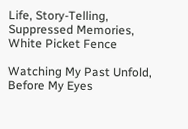Life, Story-Telling, Suppressed Memories, White Picket Fence

Watching My Past Unfold, Before My Eyes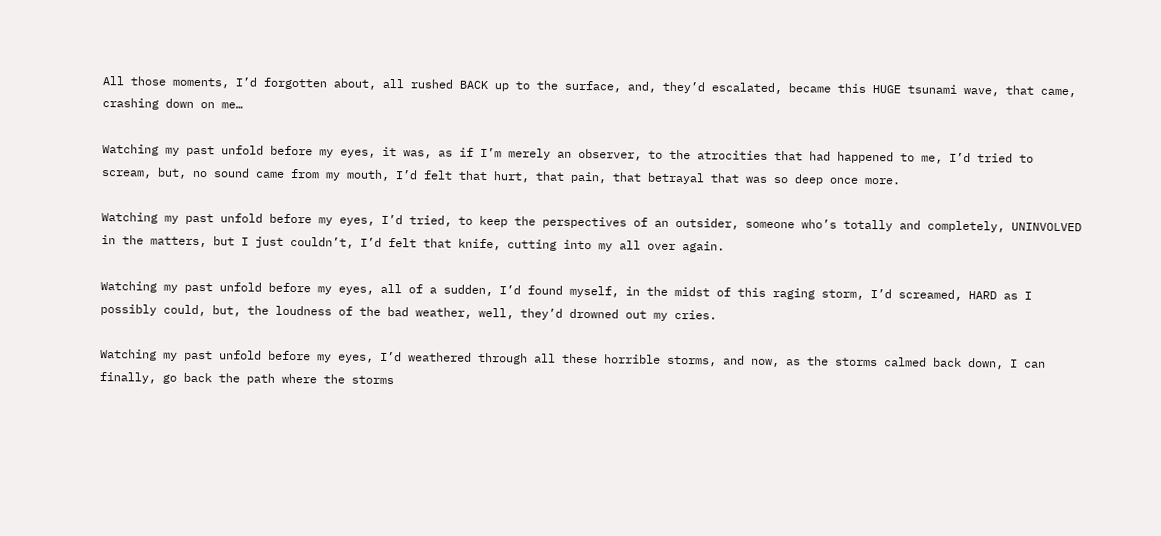All those moments, I’d forgotten about, all rushed BACK up to the surface, and, they’d escalated, became this HUGE tsunami wave, that came, crashing down on me…

Watching my past unfold before my eyes, it was, as if I’m merely an observer, to the atrocities that had happened to me, I’d tried to scream, but, no sound came from my mouth, I’d felt that hurt, that pain, that betrayal that was so deep once more.

Watching my past unfold before my eyes, I’d tried, to keep the perspectives of an outsider, someone who’s totally and completely, UNINVOLVED in the matters, but I just couldn’t, I’d felt that knife, cutting into my all over again.

Watching my past unfold before my eyes, all of a sudden, I’d found myself, in the midst of this raging storm, I’d screamed, HARD as I possibly could, but, the loudness of the bad weather, well, they’d drowned out my cries.

Watching my past unfold before my eyes, I’d weathered through all these horrible storms, and now, as the storms calmed back down, I can finally, go back the path where the storms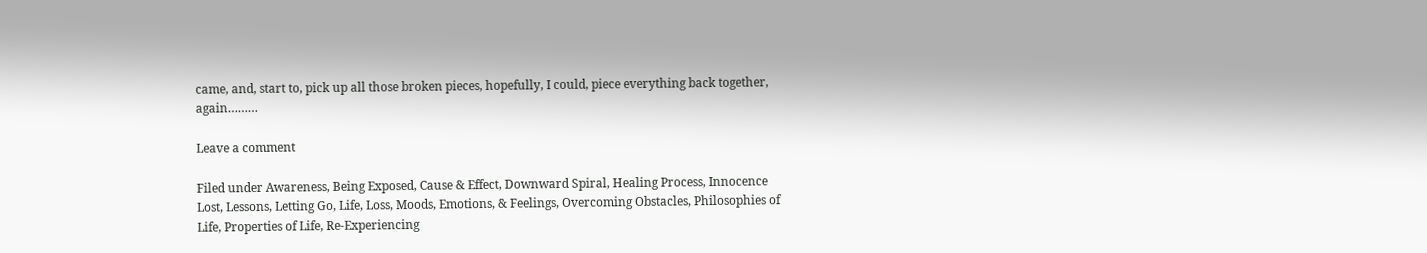came, and, start to, pick up all those broken pieces, hopefully, I could, piece everything back together, again………

Leave a comment

Filed under Awareness, Being Exposed, Cause & Effect, Downward Spiral, Healing Process, Innocence Lost, Lessons, Letting Go, Life, Loss, Moods, Emotions, & Feelings, Overcoming Obstacles, Philosophies of Life, Properties of Life, Re-Experiencing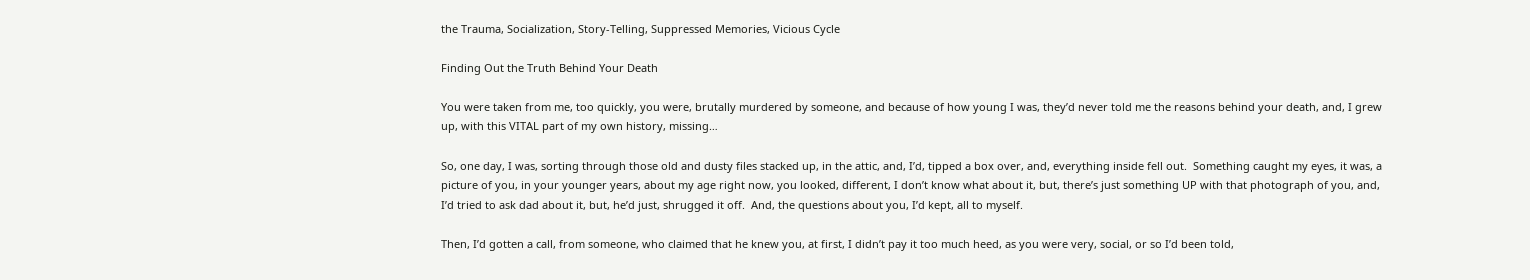the Trauma, Socialization, Story-Telling, Suppressed Memories, Vicious Cycle

Finding Out the Truth Behind Your Death

You were taken from me, too quickly, you were, brutally murdered by someone, and because of how young I was, they’d never told me the reasons behind your death, and, I grew up, with this VITAL part of my own history, missing…

So, one day, I was, sorting through those old and dusty files stacked up, in the attic, and, I’d, tipped a box over, and, everything inside fell out.  Something caught my eyes, it was, a picture of you, in your younger years, about my age right now, you looked, different, I don’t know what about it, but, there’s just something UP with that photograph of you, and, I’d tried to ask dad about it, but, he’d just, shrugged it off.  And, the questions about you, I’d kept, all to myself.

Then, I’d gotten a call, from someone, who claimed that he knew you, at first, I didn’t pay it too much heed, as you were very, social, or so I’d been told,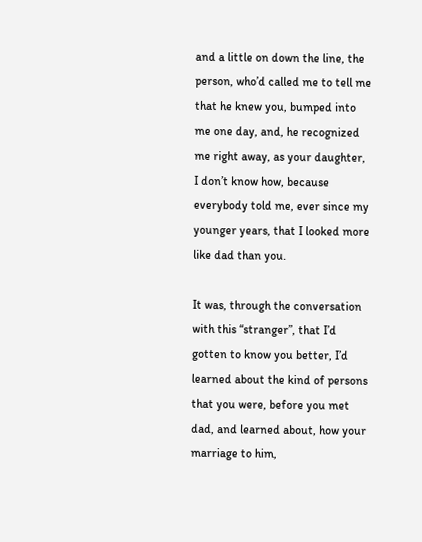and a little on down the line, the person, who’d called me to tell me that he knew you, bumped into me one day, and, he recognized me right away, as your daughter, I don’t know how, because everybody told me, ever since my younger years, that I looked more like dad than you.

It was, through the conversation with this “stranger”, that I’d gotten to know you better, I’d learned about the kind of persons that you were, before you met dad, and learned about, how your marriage to him,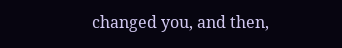changed you, and then,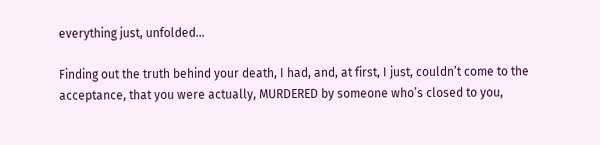everything just, unfolded…

Finding out the truth behind your death, I had, and, at first, I just, couldn’t come to the acceptance, that you were actually, MURDERED by someone who’s closed to you,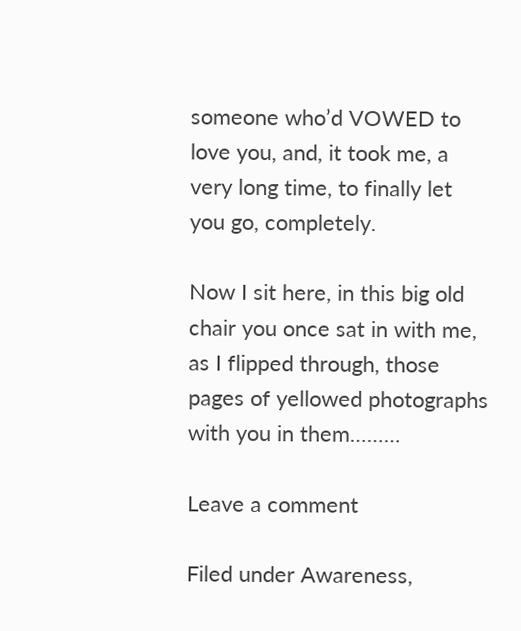someone who’d VOWED to love you, and, it took me, a very long time, to finally let you go, completely.

Now I sit here, in this big old chair you once sat in with me, as I flipped through, those pages of yellowed photographs with you in them………

Leave a comment

Filed under Awareness,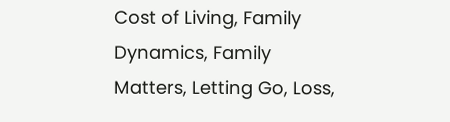Cost of Living, Family Dynamics, Family Matters, Letting Go, Loss,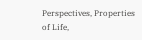Perspectives, Properties of Life,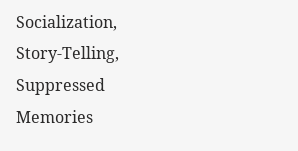Socialization, Story-Telling, Suppressed Memories